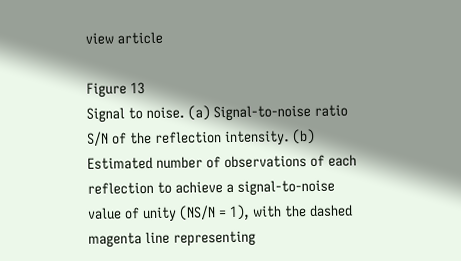view article

Figure 13
Signal to noise. (a) Signal-to-noise ratio S/N of the reflection intensity. (b) Estimated number of observations of each reflection to achieve a signal-to-noise value of unity (NS/N = 1), with the dashed magenta line representing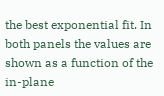the best exponential fit. In both panels the values are shown as a function of the in-plane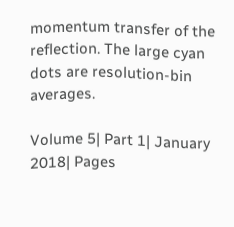momentum transfer of the reflection. The large cyan dots are resolution-bin averages.

Volume 5| Part 1| January 2018| Pages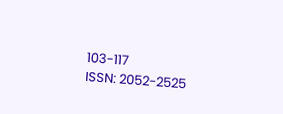103-117
ISSN: 2052-2525